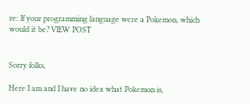re: If your programming language were a Pokemon, which would it be? VIEW POST


Sorry folks,

Here I am and I have no idea what Pokemon is,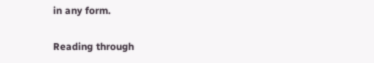in any form.

Reading through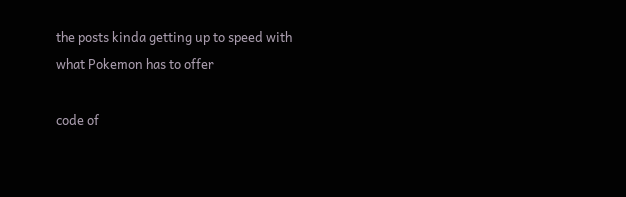the posts kinda getting up to speed with what Pokemon has to offer

code of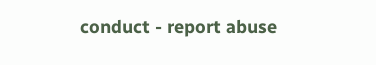conduct - report abuse